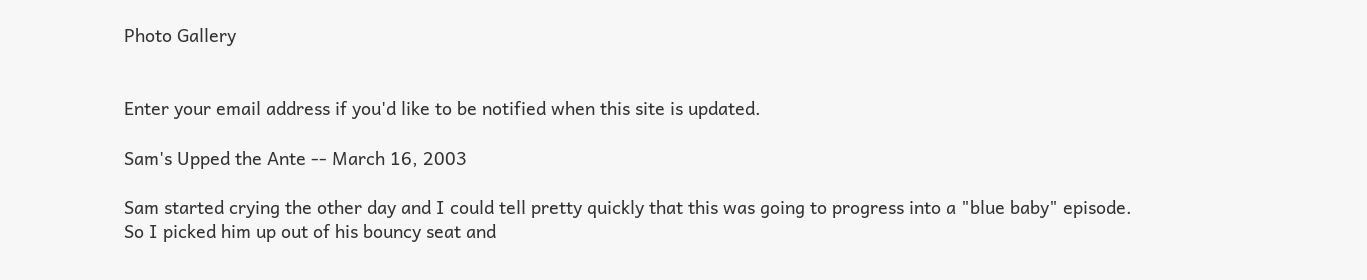Photo Gallery


Enter your email address if you'd like to be notified when this site is updated.

Sam's Upped the Ante -- March 16, 2003

Sam started crying the other day and I could tell pretty quickly that this was going to progress into a "blue baby" episode. So I picked him up out of his bouncy seat and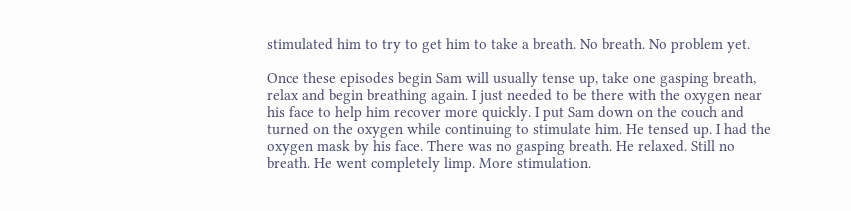stimulated him to try to get him to take a breath. No breath. No problem yet.

Once these episodes begin Sam will usually tense up, take one gasping breath, relax and begin breathing again. I just needed to be there with the oxygen near his face to help him recover more quickly. I put Sam down on the couch and turned on the oxygen while continuing to stimulate him. He tensed up. I had the oxygen mask by his face. There was no gasping breath. He relaxed. Still no breath. He went completely limp. More stimulation.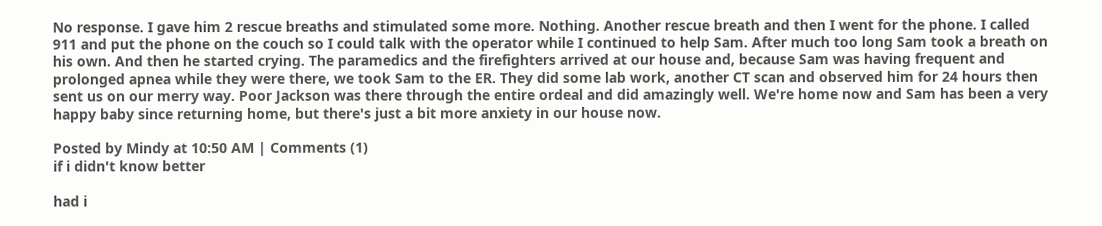No response. I gave him 2 rescue breaths and stimulated some more. Nothing. Another rescue breath and then I went for the phone. I called 911 and put the phone on the couch so I could talk with the operator while I continued to help Sam. After much too long Sam took a breath on his own. And then he started crying. The paramedics and the firefighters arrived at our house and, because Sam was having frequent and prolonged apnea while they were there, we took Sam to the ER. They did some lab work, another CT scan and observed him for 24 hours then sent us on our merry way. Poor Jackson was there through the entire ordeal and did amazingly well. We're home now and Sam has been a very happy baby since returning home, but there's just a bit more anxiety in our house now.

Posted by Mindy at 10:50 AM | Comments (1)
if i didn't know better

had i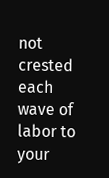not crested each wave of labor to your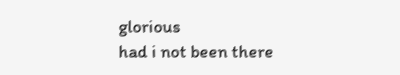glorious
had i not been there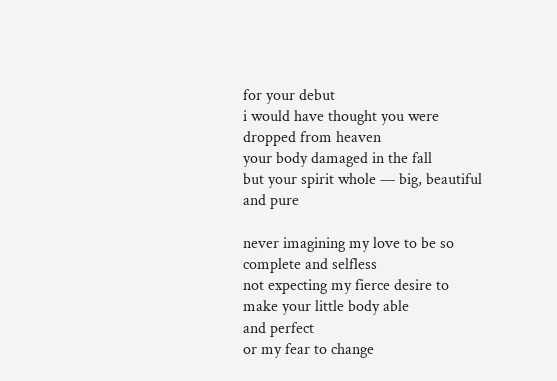for your debut
i would have thought you were dropped from heaven
your body damaged in the fall
but your spirit whole — big, beautiful and pure

never imagining my love to be so complete and selfless
not expecting my fierce desire to make your little body able
and perfect
or my fear to change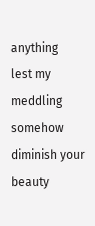anything
lest my meddling somehow diminish your beauty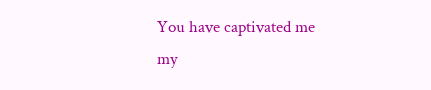You have captivated me
my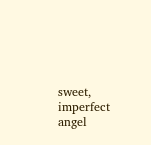sweet, imperfect angel